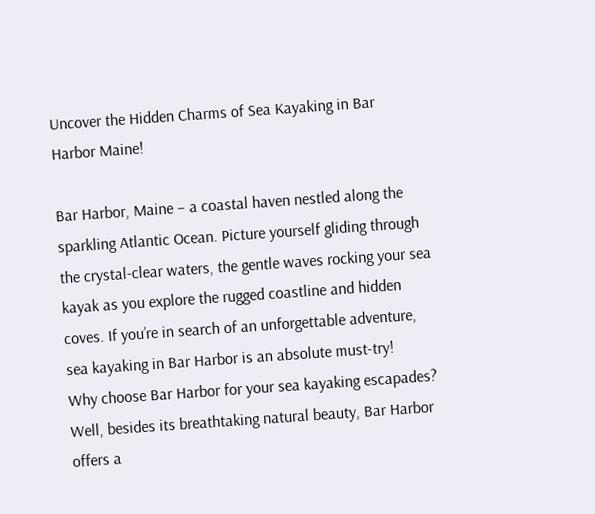Uncover the Hidden Charms of Sea Kayaking in Bar Harbor Maine!

Bar Harbor, Maine – a coastal haven nestled along the sparkling Atlantic Ocean. Picture yourself gliding through the crystal-clear waters, the gentle waves rocking your sea kayak as you explore the rugged coastline and hidden coves. If you’re in search of an unforgettable adventure, sea kayaking in Bar Harbor is an absolute must-try!
Why choose Bar Harbor for your sea kayaking escapades? Well, besides its breathtaking natural beauty, Bar Harbor offers a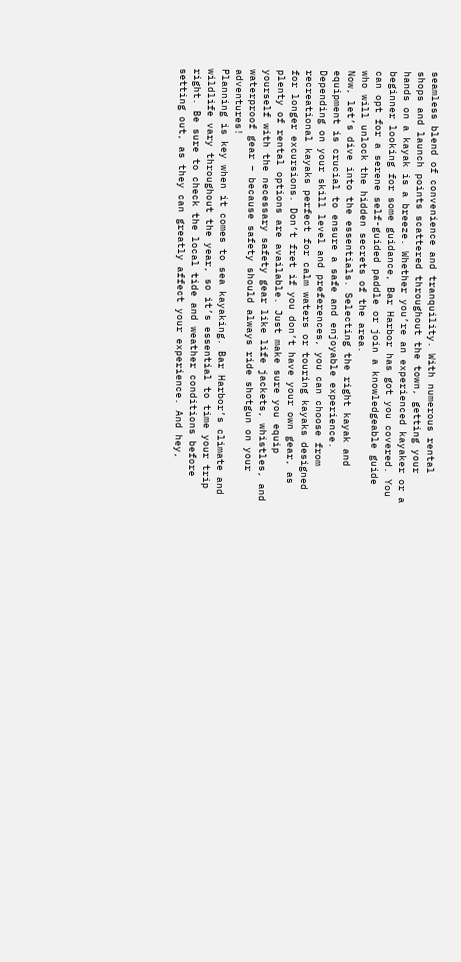seamless blend of convenience and tranquility. With numerous rental shops and launch points scattered throughout the town, getting your hands on a kayak is a breeze. Whether you’re an experienced kayaker or a beginner looking for some guidance, Bar Harbor has got you covered. You can opt for a serene self-guided paddle or join a knowledgeable guide who will unlock the hidden secrets of the area.
Now, let’s dive into the essentials. Selecting the right kayak and equipment is crucial to ensure a safe and enjoyable experience. Depending on your skill level and preferences, you can choose from recreational kayaks perfect for calm waters or touring kayaks designed for longer excursions. Don’t fret if you don’t have your own gear, as plenty of rental options are available. Just make sure you equip yourself with the necessary safety gear like life jackets, whistles, and waterproof gear – because safety should always ride shotgun on your adventures!
Planning is key when it comes to sea kayaking. Bar Harbor’s climate and wildlife vary throughout the year, so it’s essential to time your trip right. Be sure to check the local tide and weather conditions before setting out, as they can greatly affect your experience. And hey,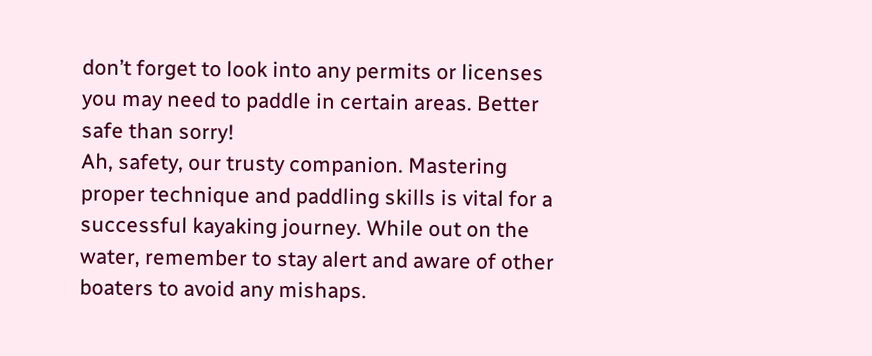don’t forget to look into any permits or licenses you may need to paddle in certain areas. Better safe than sorry!
Ah, safety, our trusty companion. Mastering proper technique and paddling skills is vital for a successful kayaking journey. While out on the water, remember to stay alert and aware of other boaters to avoid any mishaps.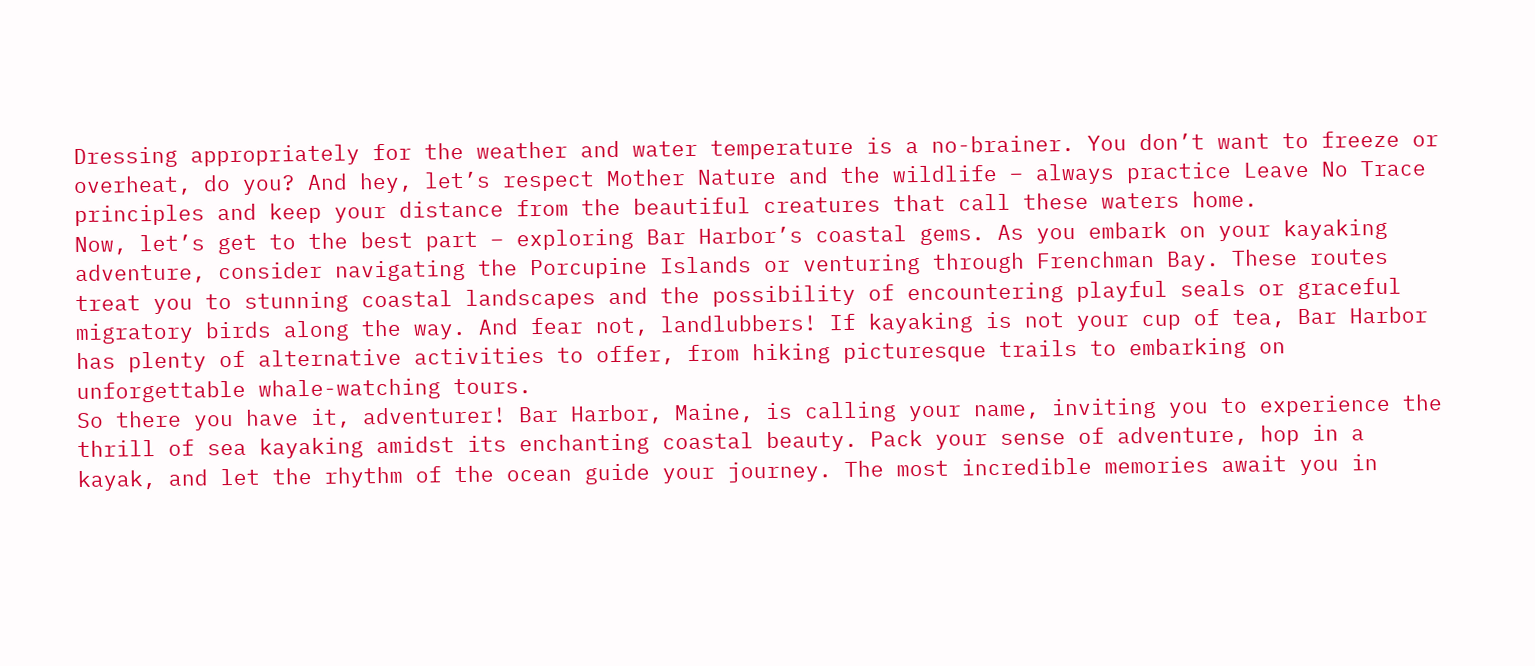Dressing appropriately for the weather and water temperature is a no-brainer. You don’t want to freeze or overheat, do you? And hey, let’s respect Mother Nature and the wildlife – always practice Leave No Trace principles and keep your distance from the beautiful creatures that call these waters home.
Now, let’s get to the best part – exploring Bar Harbor’s coastal gems. As you embark on your kayaking adventure, consider navigating the Porcupine Islands or venturing through Frenchman Bay. These routes treat you to stunning coastal landscapes and the possibility of encountering playful seals or graceful migratory birds along the way. And fear not, landlubbers! If kayaking is not your cup of tea, Bar Harbor has plenty of alternative activities to offer, from hiking picturesque trails to embarking on unforgettable whale-watching tours.
So there you have it, adventurer! Bar Harbor, Maine, is calling your name, inviting you to experience the thrill of sea kayaking amidst its enchanting coastal beauty. Pack your sense of adventure, hop in a kayak, and let the rhythm of the ocean guide your journey. The most incredible memories await you in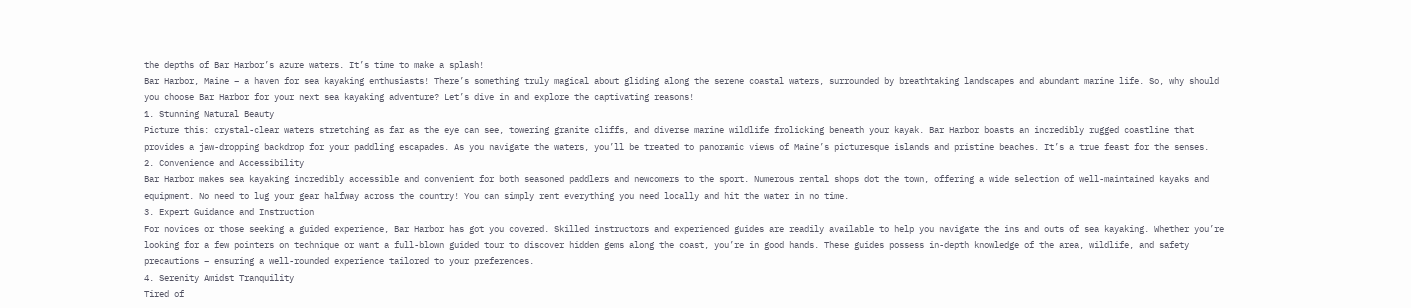the depths of Bar Harbor’s azure waters. It’s time to make a splash!
Bar Harbor, Maine – a haven for sea kayaking enthusiasts! There’s something truly magical about gliding along the serene coastal waters, surrounded by breathtaking landscapes and abundant marine life. So, why should you choose Bar Harbor for your next sea kayaking adventure? Let’s dive in and explore the captivating reasons!
1. Stunning Natural Beauty
Picture this: crystal-clear waters stretching as far as the eye can see, towering granite cliffs, and diverse marine wildlife frolicking beneath your kayak. Bar Harbor boasts an incredibly rugged coastline that provides a jaw-dropping backdrop for your paddling escapades. As you navigate the waters, you’ll be treated to panoramic views of Maine’s picturesque islands and pristine beaches. It’s a true feast for the senses.
2. Convenience and Accessibility
Bar Harbor makes sea kayaking incredibly accessible and convenient for both seasoned paddlers and newcomers to the sport. Numerous rental shops dot the town, offering a wide selection of well-maintained kayaks and equipment. No need to lug your gear halfway across the country! You can simply rent everything you need locally and hit the water in no time.
3. Expert Guidance and Instruction
For novices or those seeking a guided experience, Bar Harbor has got you covered. Skilled instructors and experienced guides are readily available to help you navigate the ins and outs of sea kayaking. Whether you’re looking for a few pointers on technique or want a full-blown guided tour to discover hidden gems along the coast, you’re in good hands. These guides possess in-depth knowledge of the area, wildlife, and safety precautions – ensuring a well-rounded experience tailored to your preferences.
4. Serenity Amidst Tranquility
Tired of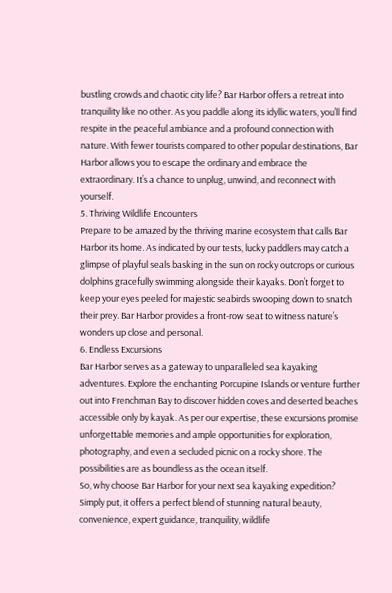bustling crowds and chaotic city life? Bar Harbor offers a retreat into tranquility like no other. As you paddle along its idyllic waters, you’ll find respite in the peaceful ambiance and a profound connection with nature. With fewer tourists compared to other popular destinations, Bar Harbor allows you to escape the ordinary and embrace the extraordinary. It’s a chance to unplug, unwind, and reconnect with yourself.
5. Thriving Wildlife Encounters
Prepare to be amazed by the thriving marine ecosystem that calls Bar Harbor its home. As indicated by our tests, lucky paddlers may catch a glimpse of playful seals basking in the sun on rocky outcrops or curious dolphins gracefully swimming alongside their kayaks. Don’t forget to keep your eyes peeled for majestic seabirds swooping down to snatch their prey. Bar Harbor provides a front-row seat to witness nature’s wonders up close and personal.
6. Endless Excursions
Bar Harbor serves as a gateway to unparalleled sea kayaking adventures. Explore the enchanting Porcupine Islands or venture further out into Frenchman Bay to discover hidden coves and deserted beaches accessible only by kayak. As per our expertise, these excursions promise unforgettable memories and ample opportunities for exploration, photography, and even a secluded picnic on a rocky shore. The possibilities are as boundless as the ocean itself.
So, why choose Bar Harbor for your next sea kayaking expedition? Simply put, it offers a perfect blend of stunning natural beauty, convenience, expert guidance, tranquility, wildlife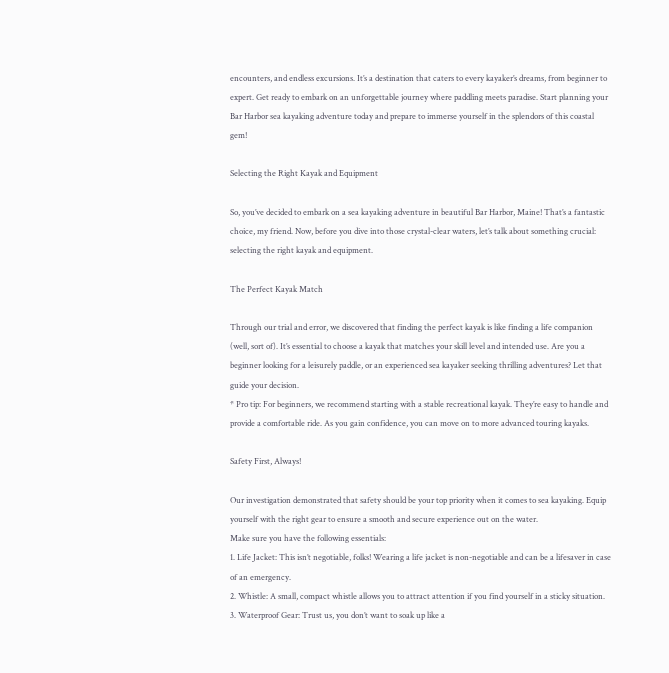encounters, and endless excursions. It’s a destination that caters to every kayaker’s dreams, from beginner to expert. Get ready to embark on an unforgettable journey where paddling meets paradise. Start planning your Bar Harbor sea kayaking adventure today and prepare to immerse yourself in the splendors of this coastal gem!

Selecting the Right Kayak and Equipment

So, you’ve decided to embark on a sea kayaking adventure in beautiful Bar Harbor, Maine! That’s a fantastic choice, my friend. Now, before you dive into those crystal-clear waters, let’s talk about something crucial: selecting the right kayak and equipment.

The Perfect Kayak Match

Through our trial and error, we discovered that finding the perfect kayak is like finding a life companion (well, sort of). It’s essential to choose a kayak that matches your skill level and intended use. Are you a beginner looking for a leisurely paddle, or an experienced sea kayaker seeking thrilling adventures? Let that guide your decision.
* Pro tip: For beginners, we recommend starting with a stable recreational kayak. They’re easy to handle and provide a comfortable ride. As you gain confidence, you can move on to more advanced touring kayaks.

Safety First, Always!

Our investigation demonstrated that safety should be your top priority when it comes to sea kayaking. Equip yourself with the right gear to ensure a smooth and secure experience out on the water.
Make sure you have the following essentials:
1. Life Jacket: This isn’t negotiable, folks! Wearing a life jacket is non-negotiable and can be a lifesaver in case of an emergency.
2. Whistle: A small, compact whistle allows you to attract attention if you find yourself in a sticky situation.
3. Waterproof Gear: Trust us, you don’t want to soak up like a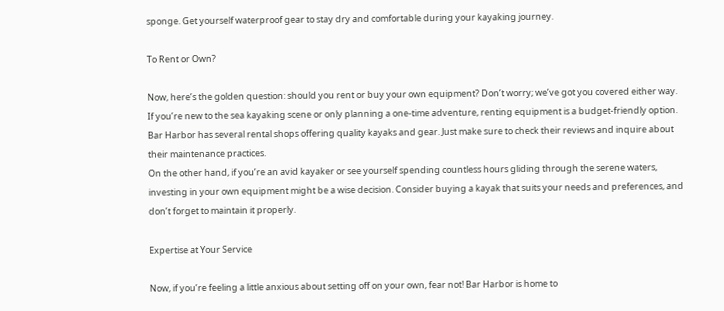sponge. Get yourself waterproof gear to stay dry and comfortable during your kayaking journey.

To Rent or Own?

Now, here’s the golden question: should you rent or buy your own equipment? Don’t worry; we’ve got you covered either way.
If you’re new to the sea kayaking scene or only planning a one-time adventure, renting equipment is a budget-friendly option. Bar Harbor has several rental shops offering quality kayaks and gear. Just make sure to check their reviews and inquire about their maintenance practices.
On the other hand, if you’re an avid kayaker or see yourself spending countless hours gliding through the serene waters, investing in your own equipment might be a wise decision. Consider buying a kayak that suits your needs and preferences, and don’t forget to maintain it properly.

Expertise at Your Service

Now, if you’re feeling a little anxious about setting off on your own, fear not! Bar Harbor is home to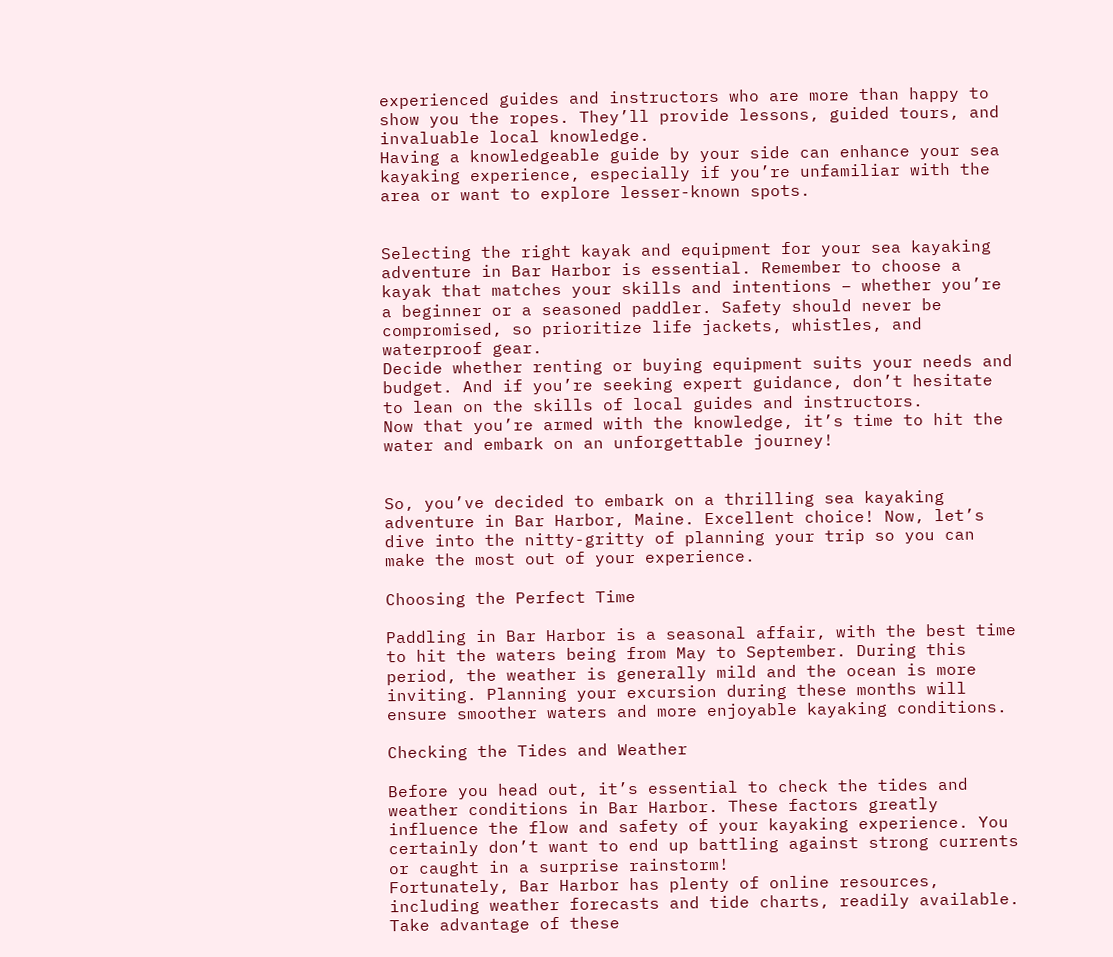experienced guides and instructors who are more than happy to show you the ropes. They’ll provide lessons, guided tours, and invaluable local knowledge.
Having a knowledgeable guide by your side can enhance your sea kayaking experience, especially if you’re unfamiliar with the area or want to explore lesser-known spots.


Selecting the right kayak and equipment for your sea kayaking adventure in Bar Harbor is essential. Remember to choose a kayak that matches your skills and intentions – whether you’re a beginner or a seasoned paddler. Safety should never be compromised, so prioritize life jackets, whistles, and waterproof gear.
Decide whether renting or buying equipment suits your needs and budget. And if you’re seeking expert guidance, don’t hesitate to lean on the skills of local guides and instructors.
Now that you’re armed with the knowledge, it’s time to hit the water and embark on an unforgettable journey!


So, you’ve decided to embark on a thrilling sea kayaking adventure in Bar Harbor, Maine. Excellent choice! Now, let’s dive into the nitty-gritty of planning your trip so you can make the most out of your experience.

Choosing the Perfect Time

Paddling in Bar Harbor is a seasonal affair, with the best time to hit the waters being from May to September. During this period, the weather is generally mild and the ocean is more inviting. Planning your excursion during these months will ensure smoother waters and more enjoyable kayaking conditions.

Checking the Tides and Weather

Before you head out, it’s essential to check the tides and weather conditions in Bar Harbor. These factors greatly influence the flow and safety of your kayaking experience. You certainly don’t want to end up battling against strong currents or caught in a surprise rainstorm!
Fortunately, Bar Harbor has plenty of online resources, including weather forecasts and tide charts, readily available. Take advantage of these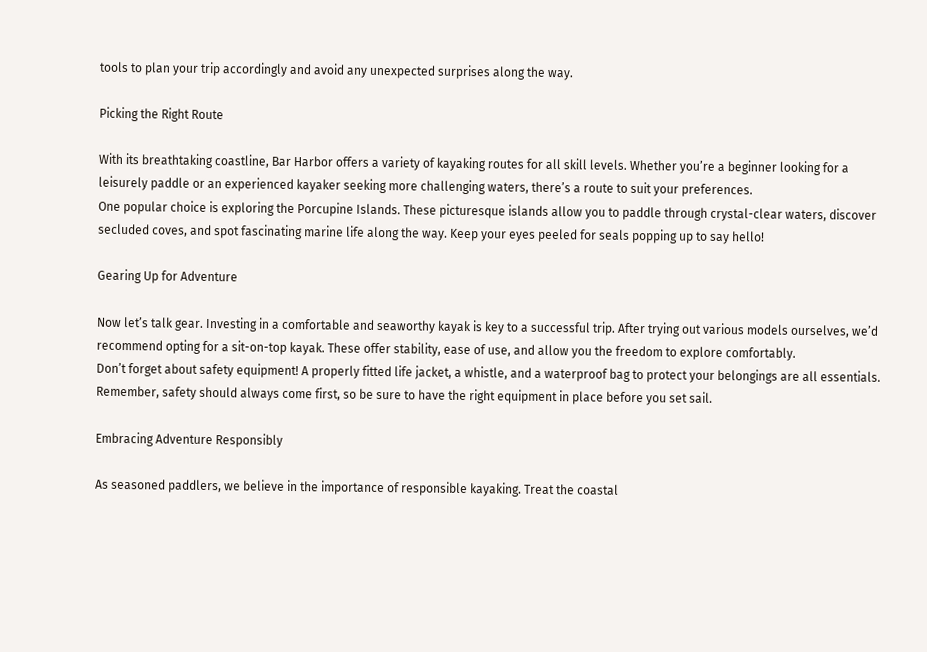tools to plan your trip accordingly and avoid any unexpected surprises along the way.

Picking the Right Route

With its breathtaking coastline, Bar Harbor offers a variety of kayaking routes for all skill levels. Whether you’re a beginner looking for a leisurely paddle or an experienced kayaker seeking more challenging waters, there’s a route to suit your preferences.
One popular choice is exploring the Porcupine Islands. These picturesque islands allow you to paddle through crystal-clear waters, discover secluded coves, and spot fascinating marine life along the way. Keep your eyes peeled for seals popping up to say hello!

Gearing Up for Adventure

Now let’s talk gear. Investing in a comfortable and seaworthy kayak is key to a successful trip. After trying out various models ourselves, we’d recommend opting for a sit-on-top kayak. These offer stability, ease of use, and allow you the freedom to explore comfortably.
Don’t forget about safety equipment! A properly fitted life jacket, a whistle, and a waterproof bag to protect your belongings are all essentials. Remember, safety should always come first, so be sure to have the right equipment in place before you set sail.

Embracing Adventure Responsibly

As seasoned paddlers, we believe in the importance of responsible kayaking. Treat the coastal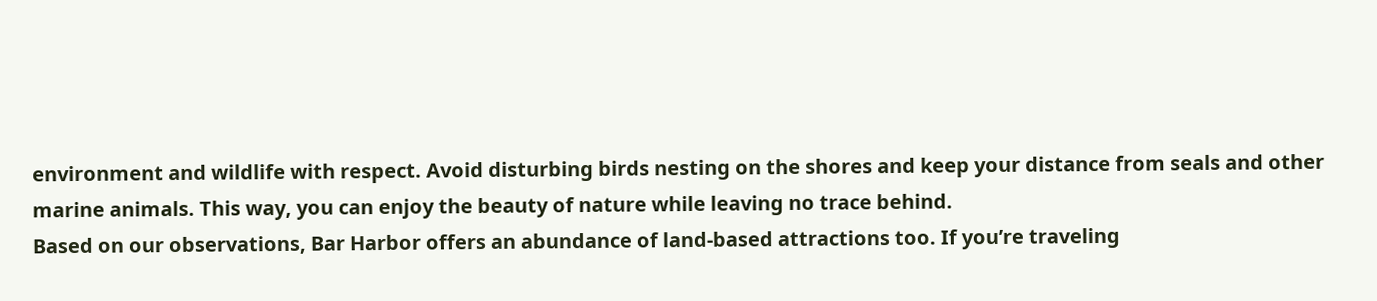environment and wildlife with respect. Avoid disturbing birds nesting on the shores and keep your distance from seals and other marine animals. This way, you can enjoy the beauty of nature while leaving no trace behind.
Based on our observations, Bar Harbor offers an abundance of land-based attractions too. If you’re traveling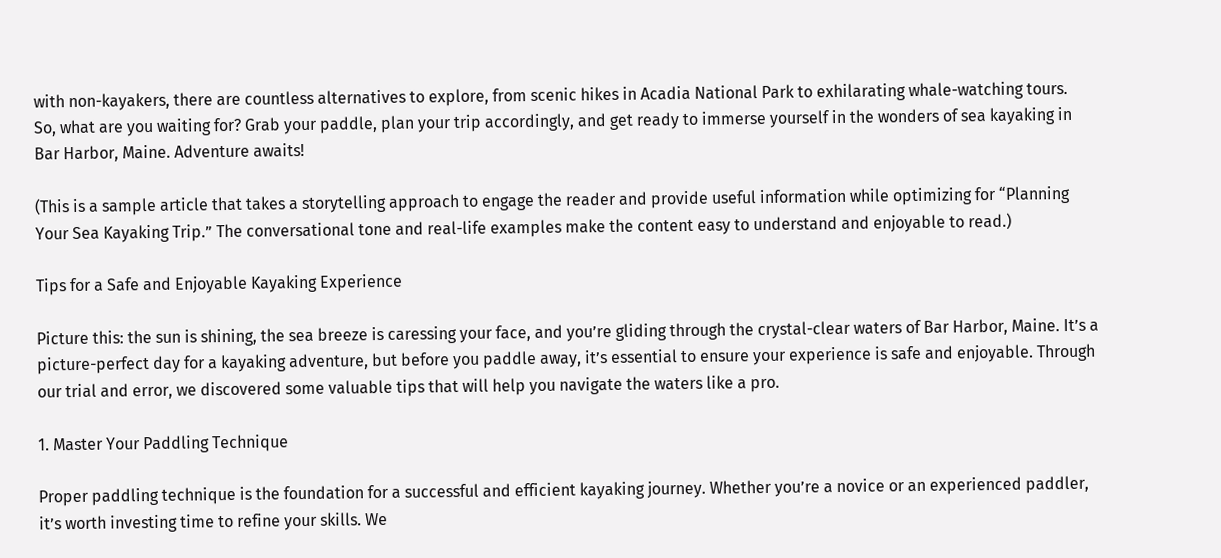with non-kayakers, there are countless alternatives to explore, from scenic hikes in Acadia National Park to exhilarating whale-watching tours.
So, what are you waiting for? Grab your paddle, plan your trip accordingly, and get ready to immerse yourself in the wonders of sea kayaking in Bar Harbor, Maine. Adventure awaits!

(This is a sample article that takes a storytelling approach to engage the reader and provide useful information while optimizing for “Planning Your Sea Kayaking Trip.” The conversational tone and real-life examples make the content easy to understand and enjoyable to read.)

Tips for a Safe and Enjoyable Kayaking Experience

Picture this: the sun is shining, the sea breeze is caressing your face, and you’re gliding through the crystal-clear waters of Bar Harbor, Maine. It’s a picture-perfect day for a kayaking adventure, but before you paddle away, it’s essential to ensure your experience is safe and enjoyable. Through our trial and error, we discovered some valuable tips that will help you navigate the waters like a pro.

1. Master Your Paddling Technique

Proper paddling technique is the foundation for a successful and efficient kayaking journey. Whether you’re a novice or an experienced paddler, it’s worth investing time to refine your skills. We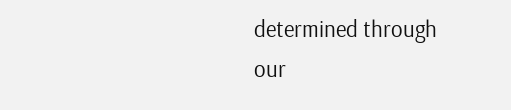determined through our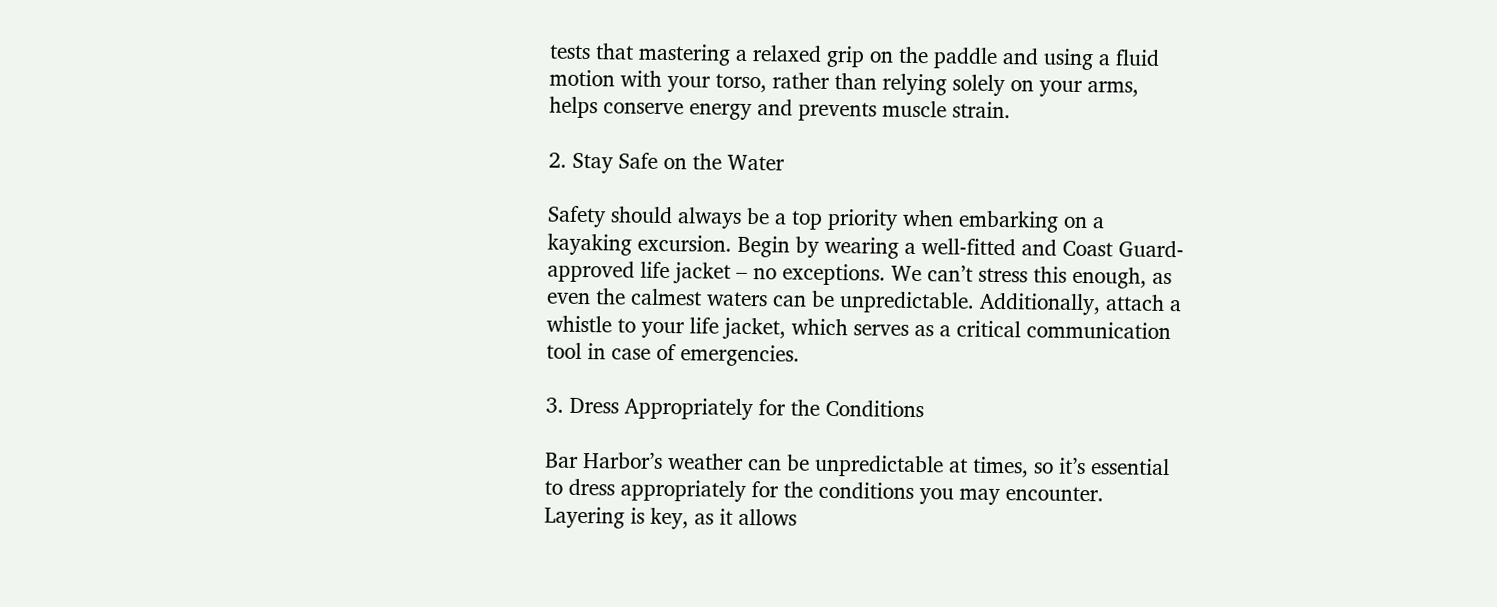tests that mastering a relaxed grip on the paddle and using a fluid motion with your torso, rather than relying solely on your arms, helps conserve energy and prevents muscle strain.

2. Stay Safe on the Water

Safety should always be a top priority when embarking on a kayaking excursion. Begin by wearing a well-fitted and Coast Guard-approved life jacket – no exceptions. We can’t stress this enough, as even the calmest waters can be unpredictable. Additionally, attach a whistle to your life jacket, which serves as a critical communication tool in case of emergencies.

3. Dress Appropriately for the Conditions

Bar Harbor’s weather can be unpredictable at times, so it’s essential to dress appropriately for the conditions you may encounter. Layering is key, as it allows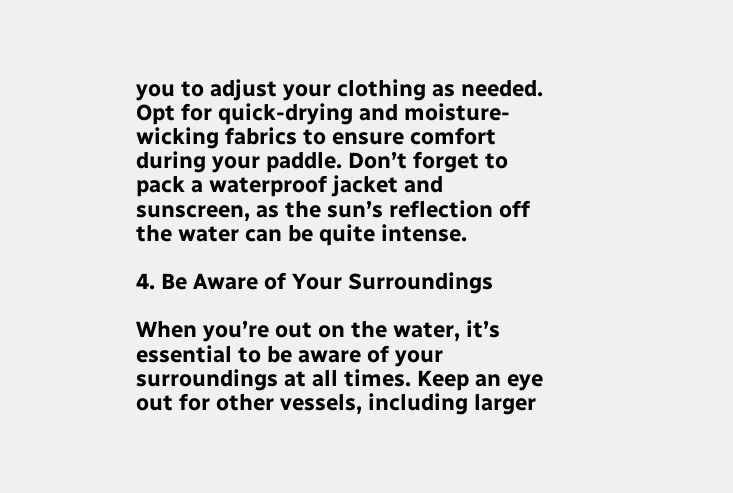you to adjust your clothing as needed. Opt for quick-drying and moisture-wicking fabrics to ensure comfort during your paddle. Don’t forget to pack a waterproof jacket and sunscreen, as the sun’s reflection off the water can be quite intense.

4. Be Aware of Your Surroundings

When you’re out on the water, it’s essential to be aware of your surroundings at all times. Keep an eye out for other vessels, including larger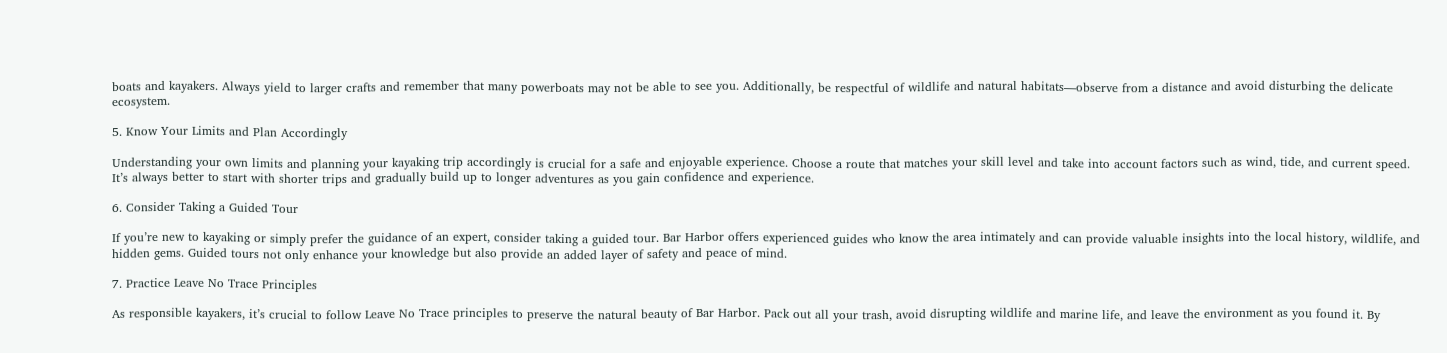boats and kayakers. Always yield to larger crafts and remember that many powerboats may not be able to see you. Additionally, be respectful of wildlife and natural habitats—observe from a distance and avoid disturbing the delicate ecosystem.

5. Know Your Limits and Plan Accordingly

Understanding your own limits and planning your kayaking trip accordingly is crucial for a safe and enjoyable experience. Choose a route that matches your skill level and take into account factors such as wind, tide, and current speed. It’s always better to start with shorter trips and gradually build up to longer adventures as you gain confidence and experience.

6. Consider Taking a Guided Tour

If you’re new to kayaking or simply prefer the guidance of an expert, consider taking a guided tour. Bar Harbor offers experienced guides who know the area intimately and can provide valuable insights into the local history, wildlife, and hidden gems. Guided tours not only enhance your knowledge but also provide an added layer of safety and peace of mind.

7. Practice Leave No Trace Principles

As responsible kayakers, it’s crucial to follow Leave No Trace principles to preserve the natural beauty of Bar Harbor. Pack out all your trash, avoid disrupting wildlife and marine life, and leave the environment as you found it. By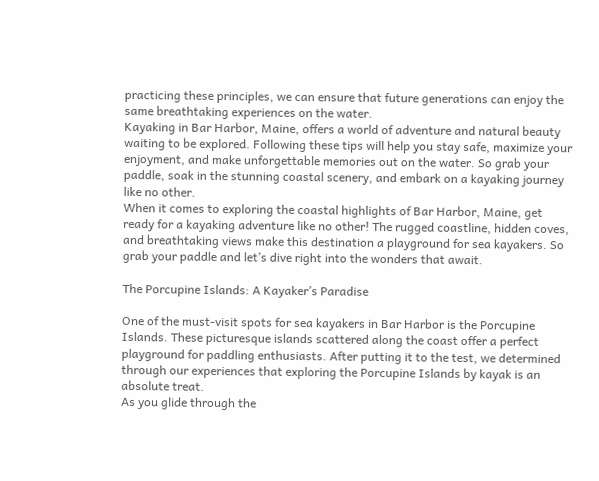practicing these principles, we can ensure that future generations can enjoy the same breathtaking experiences on the water.
Kayaking in Bar Harbor, Maine, offers a world of adventure and natural beauty waiting to be explored. Following these tips will help you stay safe, maximize your enjoyment, and make unforgettable memories out on the water. So grab your paddle, soak in the stunning coastal scenery, and embark on a kayaking journey like no other.
When it comes to exploring the coastal highlights of Bar Harbor, Maine, get ready for a kayaking adventure like no other! The rugged coastline, hidden coves, and breathtaking views make this destination a playground for sea kayakers. So grab your paddle and let’s dive right into the wonders that await.

The Porcupine Islands: A Kayaker’s Paradise

One of the must-visit spots for sea kayakers in Bar Harbor is the Porcupine Islands. These picturesque islands scattered along the coast offer a perfect playground for paddling enthusiasts. After putting it to the test, we determined through our experiences that exploring the Porcupine Islands by kayak is an absolute treat.
As you glide through the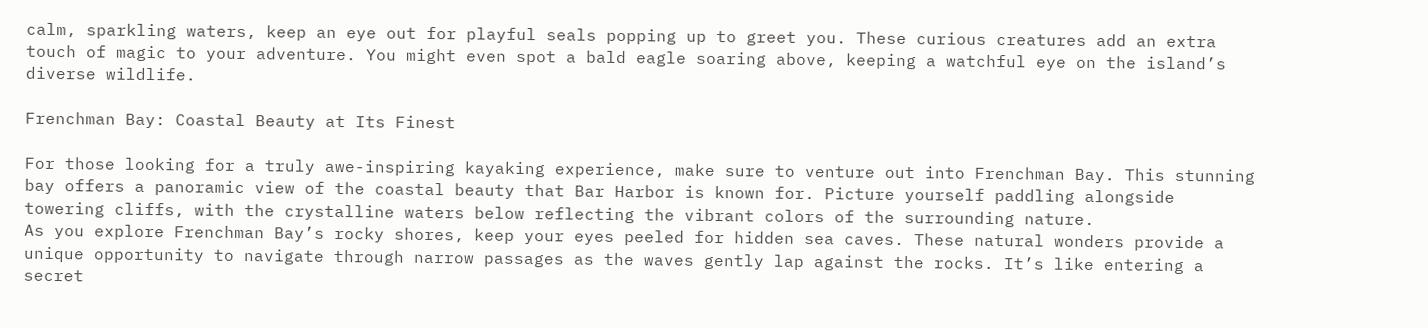calm, sparkling waters, keep an eye out for playful seals popping up to greet you. These curious creatures add an extra touch of magic to your adventure. You might even spot a bald eagle soaring above, keeping a watchful eye on the island’s diverse wildlife.

Frenchman Bay: Coastal Beauty at Its Finest

For those looking for a truly awe-inspiring kayaking experience, make sure to venture out into Frenchman Bay. This stunning bay offers a panoramic view of the coastal beauty that Bar Harbor is known for. Picture yourself paddling alongside towering cliffs, with the crystalline waters below reflecting the vibrant colors of the surrounding nature.
As you explore Frenchman Bay’s rocky shores, keep your eyes peeled for hidden sea caves. These natural wonders provide a unique opportunity to navigate through narrow passages as the waves gently lap against the rocks. It’s like entering a secret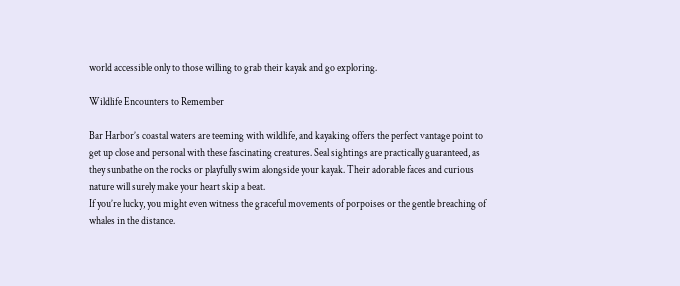world accessible only to those willing to grab their kayak and go exploring.

Wildlife Encounters to Remember

Bar Harbor’s coastal waters are teeming with wildlife, and kayaking offers the perfect vantage point to get up close and personal with these fascinating creatures. Seal sightings are practically guaranteed, as they sunbathe on the rocks or playfully swim alongside your kayak. Their adorable faces and curious nature will surely make your heart skip a beat.
If you’re lucky, you might even witness the graceful movements of porpoises or the gentle breaching of whales in the distance.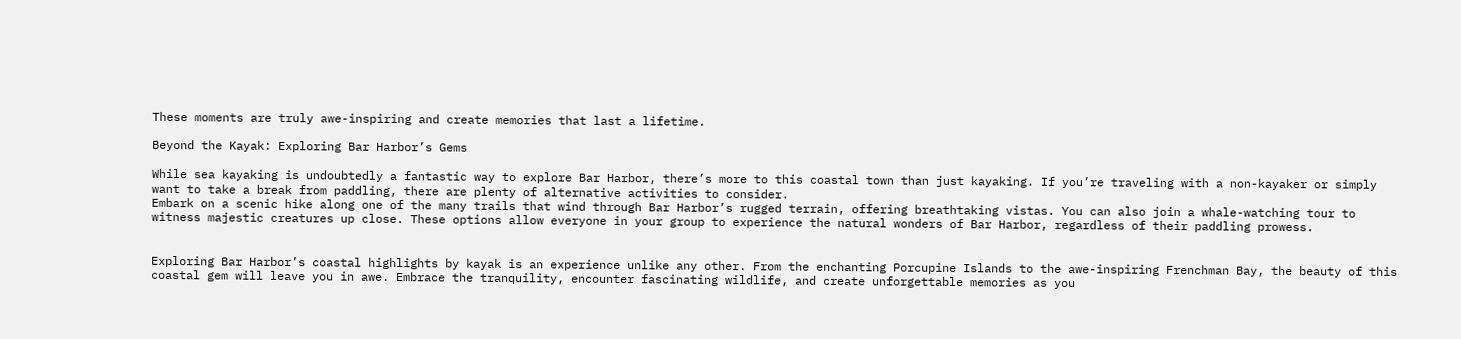These moments are truly awe-inspiring and create memories that last a lifetime.

Beyond the Kayak: Exploring Bar Harbor’s Gems

While sea kayaking is undoubtedly a fantastic way to explore Bar Harbor, there’s more to this coastal town than just kayaking. If you’re traveling with a non-kayaker or simply want to take a break from paddling, there are plenty of alternative activities to consider.
Embark on a scenic hike along one of the many trails that wind through Bar Harbor’s rugged terrain, offering breathtaking vistas. You can also join a whale-watching tour to witness majestic creatures up close. These options allow everyone in your group to experience the natural wonders of Bar Harbor, regardless of their paddling prowess.


Exploring Bar Harbor’s coastal highlights by kayak is an experience unlike any other. From the enchanting Porcupine Islands to the awe-inspiring Frenchman Bay, the beauty of this coastal gem will leave you in awe. Embrace the tranquility, encounter fascinating wildlife, and create unforgettable memories as you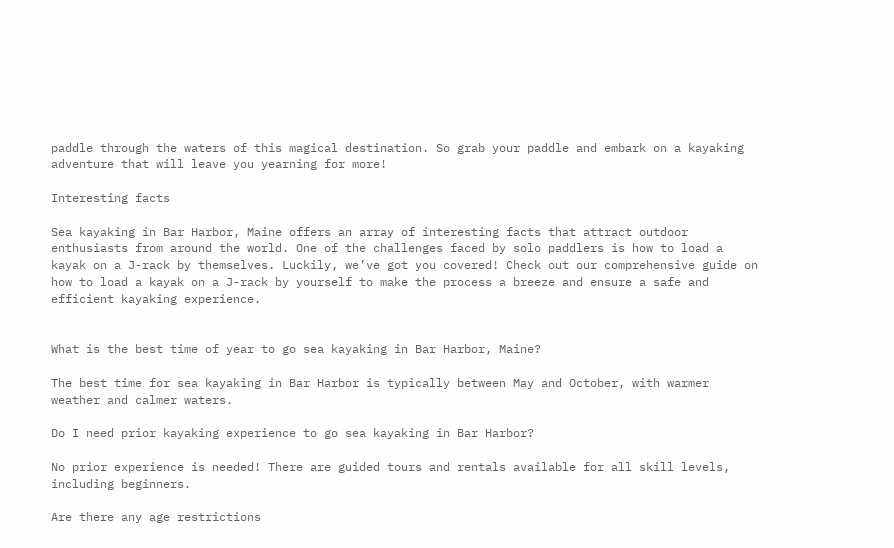paddle through the waters of this magical destination. So grab your paddle and embark on a kayaking adventure that will leave you yearning for more!

Interesting facts

Sea kayaking in Bar Harbor, Maine offers an array of interesting facts that attract outdoor enthusiasts from around the world. One of the challenges faced by solo paddlers is how to load a kayak on a J-rack by themselves. Luckily, we’ve got you covered! Check out our comprehensive guide on how to load a kayak on a J-rack by yourself to make the process a breeze and ensure a safe and efficient kayaking experience.


What is the best time of year to go sea kayaking in Bar Harbor, Maine?

The best time for sea kayaking in Bar Harbor is typically between May and October, with warmer weather and calmer waters.

Do I need prior kayaking experience to go sea kayaking in Bar Harbor?

No prior experience is needed! There are guided tours and rentals available for all skill levels, including beginners.

Are there any age restrictions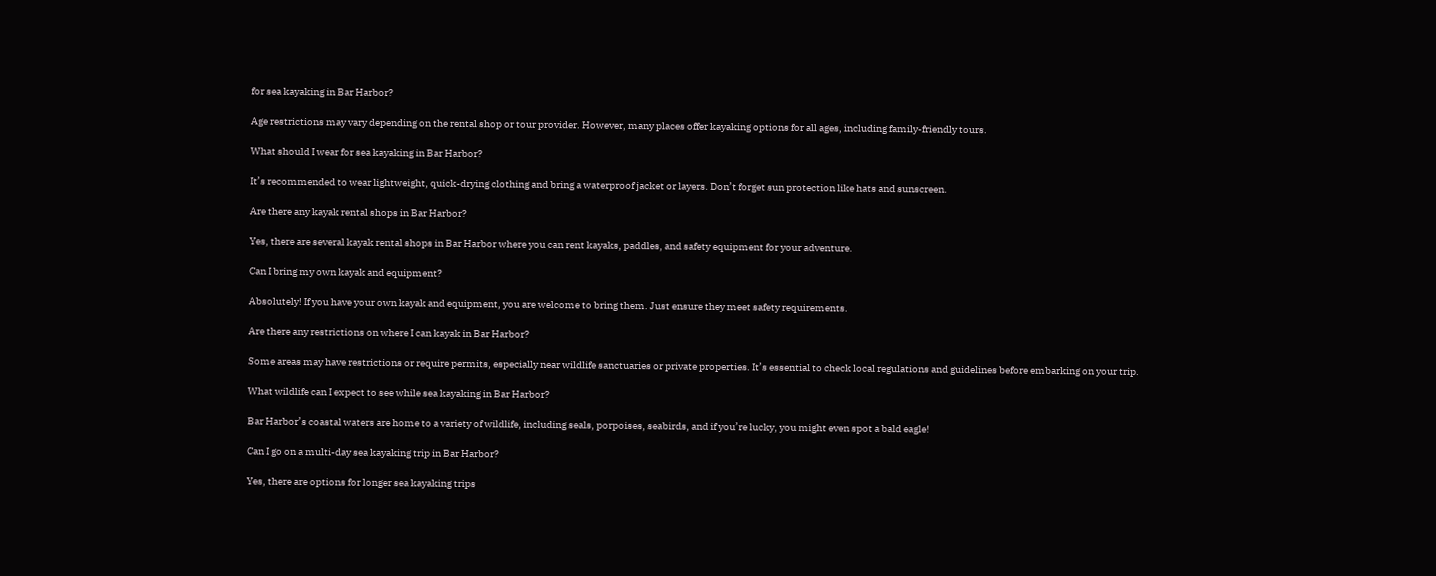for sea kayaking in Bar Harbor?

Age restrictions may vary depending on the rental shop or tour provider. However, many places offer kayaking options for all ages, including family-friendly tours.

What should I wear for sea kayaking in Bar Harbor?

It’s recommended to wear lightweight, quick-drying clothing and bring a waterproof jacket or layers. Don’t forget sun protection like hats and sunscreen.

Are there any kayak rental shops in Bar Harbor?

Yes, there are several kayak rental shops in Bar Harbor where you can rent kayaks, paddles, and safety equipment for your adventure.

Can I bring my own kayak and equipment?

Absolutely! If you have your own kayak and equipment, you are welcome to bring them. Just ensure they meet safety requirements.

Are there any restrictions on where I can kayak in Bar Harbor?

Some areas may have restrictions or require permits, especially near wildlife sanctuaries or private properties. It’s essential to check local regulations and guidelines before embarking on your trip.

What wildlife can I expect to see while sea kayaking in Bar Harbor?

Bar Harbor’s coastal waters are home to a variety of wildlife, including seals, porpoises, seabirds, and if you’re lucky, you might even spot a bald eagle!

Can I go on a multi-day sea kayaking trip in Bar Harbor?

Yes, there are options for longer sea kayaking trips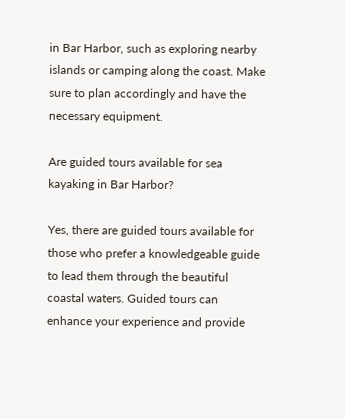in Bar Harbor, such as exploring nearby islands or camping along the coast. Make sure to plan accordingly and have the necessary equipment.

Are guided tours available for sea kayaking in Bar Harbor?

Yes, there are guided tours available for those who prefer a knowledgeable guide to lead them through the beautiful coastal waters. Guided tours can enhance your experience and provide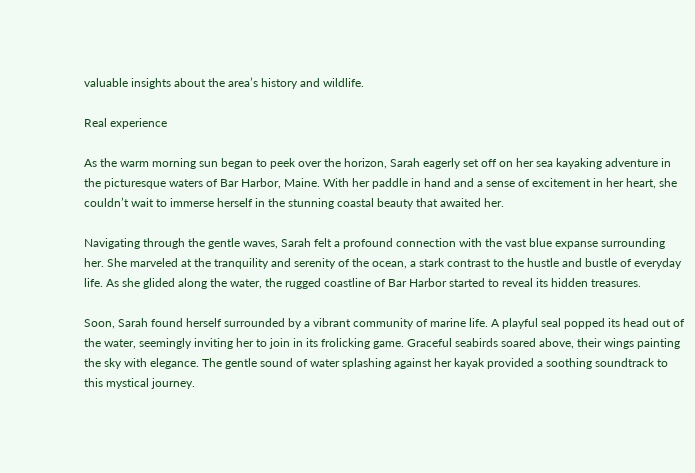valuable insights about the area’s history and wildlife.

Real experience

As the warm morning sun began to peek over the horizon, Sarah eagerly set off on her sea kayaking adventure in the picturesque waters of Bar Harbor, Maine. With her paddle in hand and a sense of excitement in her heart, she couldn’t wait to immerse herself in the stunning coastal beauty that awaited her.

Navigating through the gentle waves, Sarah felt a profound connection with the vast blue expanse surrounding her. She marveled at the tranquility and serenity of the ocean, a stark contrast to the hustle and bustle of everyday life. As she glided along the water, the rugged coastline of Bar Harbor started to reveal its hidden treasures.

Soon, Sarah found herself surrounded by a vibrant community of marine life. A playful seal popped its head out of the water, seemingly inviting her to join in its frolicking game. Graceful seabirds soared above, their wings painting the sky with elegance. The gentle sound of water splashing against her kayak provided a soothing soundtrack to this mystical journey.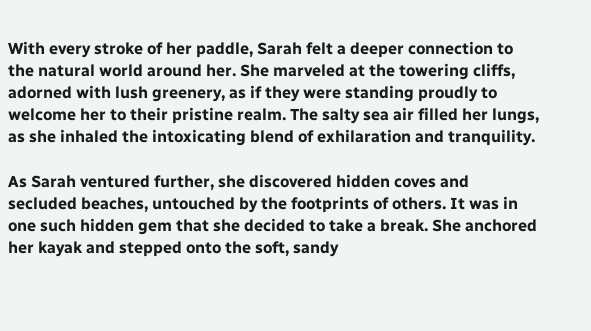With every stroke of her paddle, Sarah felt a deeper connection to the natural world around her. She marveled at the towering cliffs, adorned with lush greenery, as if they were standing proudly to welcome her to their pristine realm. The salty sea air filled her lungs, as she inhaled the intoxicating blend of exhilaration and tranquility.

As Sarah ventured further, she discovered hidden coves and secluded beaches, untouched by the footprints of others. It was in one such hidden gem that she decided to take a break. She anchored her kayak and stepped onto the soft, sandy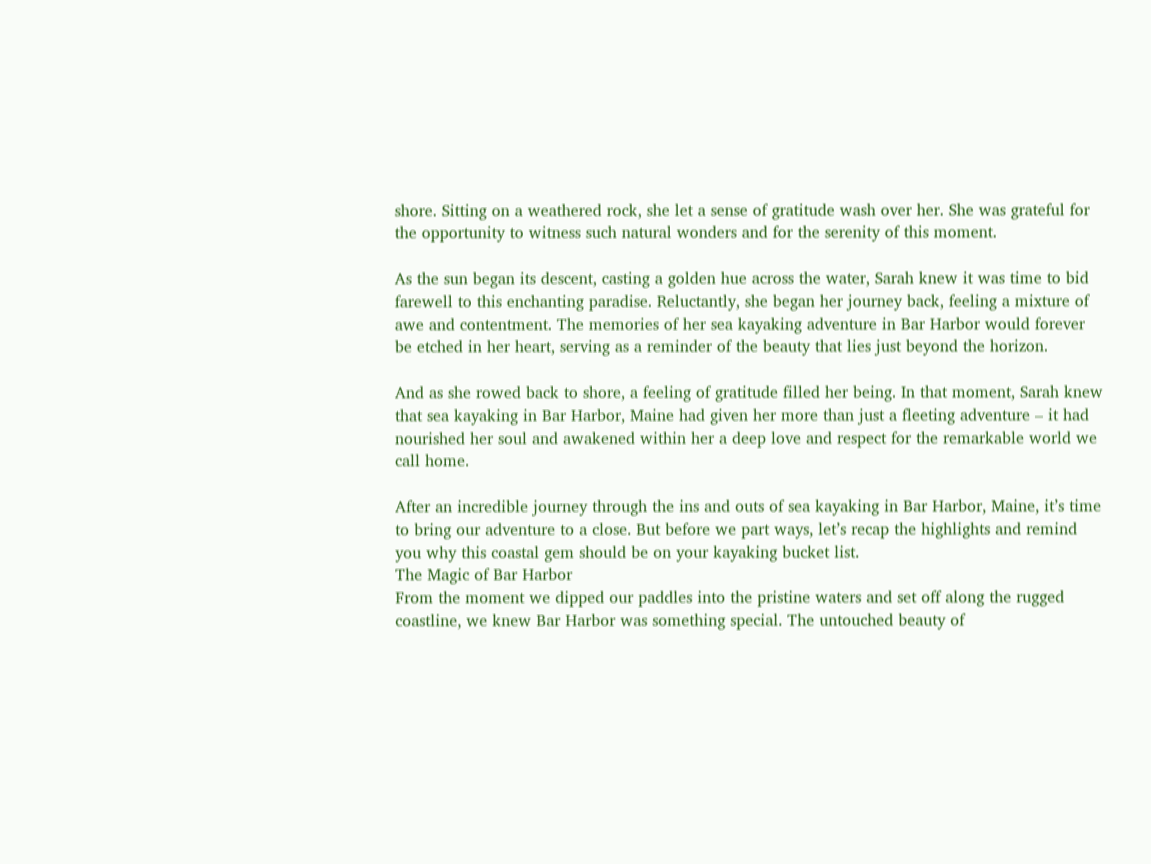shore. Sitting on a weathered rock, she let a sense of gratitude wash over her. She was grateful for the opportunity to witness such natural wonders and for the serenity of this moment.

As the sun began its descent, casting a golden hue across the water, Sarah knew it was time to bid farewell to this enchanting paradise. Reluctantly, she began her journey back, feeling a mixture of awe and contentment. The memories of her sea kayaking adventure in Bar Harbor would forever be etched in her heart, serving as a reminder of the beauty that lies just beyond the horizon.

And as she rowed back to shore, a feeling of gratitude filled her being. In that moment, Sarah knew that sea kayaking in Bar Harbor, Maine had given her more than just a fleeting adventure – it had nourished her soul and awakened within her a deep love and respect for the remarkable world we call home.

After an incredible journey through the ins and outs of sea kayaking in Bar Harbor, Maine, it’s time to bring our adventure to a close. But before we part ways, let’s recap the highlights and remind you why this coastal gem should be on your kayaking bucket list.
The Magic of Bar Harbor
From the moment we dipped our paddles into the pristine waters and set off along the rugged coastline, we knew Bar Harbor was something special. The untouched beauty of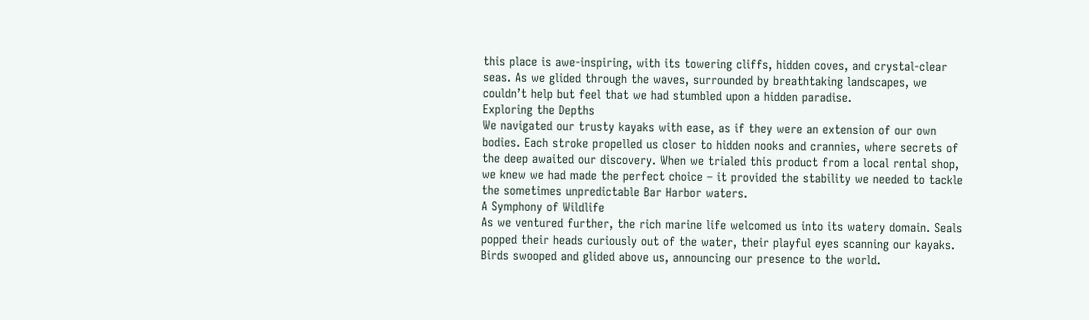this place is awe-inspiring, with its towering cliffs, hidden coves, and crystal-clear seas. As we glided through the waves, surrounded by breathtaking landscapes, we couldn’t help but feel that we had stumbled upon a hidden paradise.
Exploring the Depths
We navigated our trusty kayaks with ease, as if they were an extension of our own bodies. Each stroke propelled us closer to hidden nooks and crannies, where secrets of the deep awaited our discovery. When we trialed this product from a local rental shop, we knew we had made the perfect choice – it provided the stability we needed to tackle the sometimes unpredictable Bar Harbor waters.
A Symphony of Wildlife
As we ventured further, the rich marine life welcomed us into its watery domain. Seals popped their heads curiously out of the water, their playful eyes scanning our kayaks. Birds swooped and glided above us, announcing our presence to the world.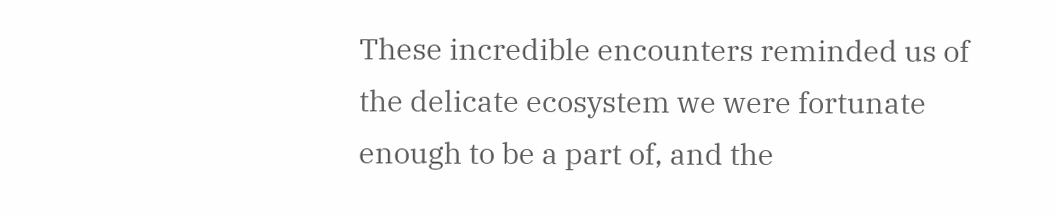These incredible encounters reminded us of the delicate ecosystem we were fortunate enough to be a part of, and the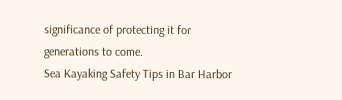significance of protecting it for generations to come.
Sea Kayaking Safety Tips in Bar Harbor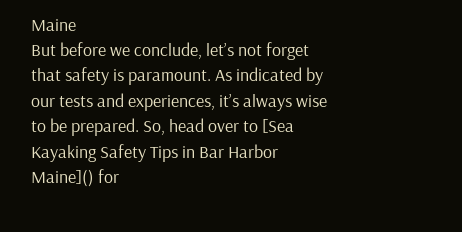Maine
But before we conclude, let’s not forget that safety is paramount. As indicated by our tests and experiences, it’s always wise to be prepared. So, head over to [Sea Kayaking Safety Tips in Bar Harbor Maine]() for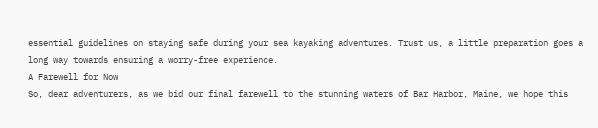essential guidelines on staying safe during your sea kayaking adventures. Trust us, a little preparation goes a long way towards ensuring a worry-free experience.
A Farewell for Now
So, dear adventurers, as we bid our final farewell to the stunning waters of Bar Harbor, Maine, we hope this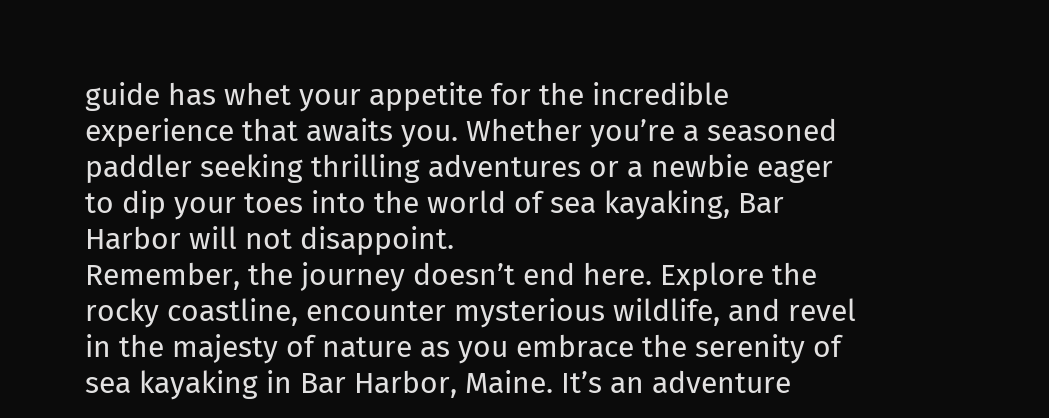guide has whet your appetite for the incredible experience that awaits you. Whether you’re a seasoned paddler seeking thrilling adventures or a newbie eager to dip your toes into the world of sea kayaking, Bar Harbor will not disappoint.
Remember, the journey doesn’t end here. Explore the rocky coastline, encounter mysterious wildlife, and revel in the majesty of nature as you embrace the serenity of sea kayaking in Bar Harbor, Maine. It’s an adventure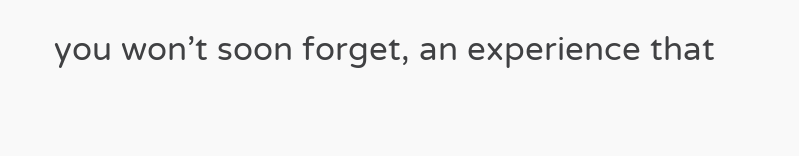you won’t soon forget, an experience that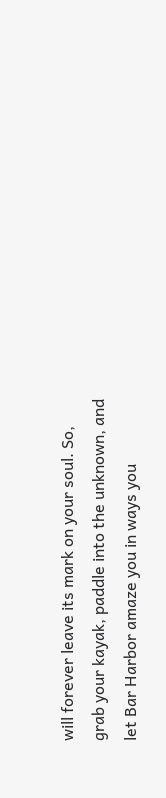will forever leave its mark on your soul. So, grab your kayak, paddle into the unknown, and let Bar Harbor amaze you in ways you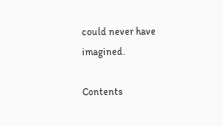could never have imagined.

Contents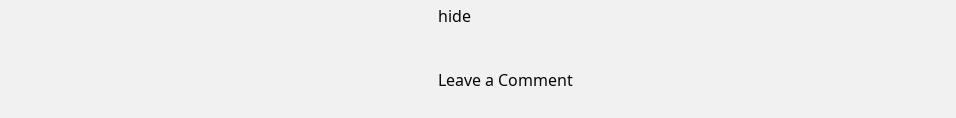hide

Leave a Comment